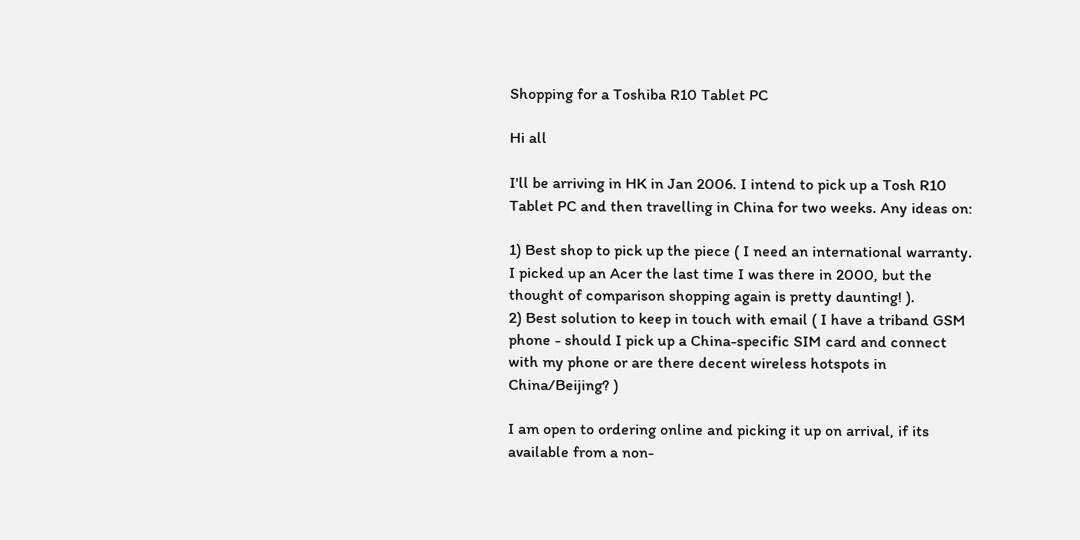Shopping for a Toshiba R10 Tablet PC

Hi all

I'll be arriving in HK in Jan 2006. I intend to pick up a Tosh R10 Tablet PC and then travelling in China for two weeks. Any ideas on:

1) Best shop to pick up the piece ( I need an international warranty. I picked up an Acer the last time I was there in 2000, but the thought of comparison shopping again is pretty daunting! ).
2) Best solution to keep in touch with email ( I have a triband GSM phone - should I pick up a China-specific SIM card and connect with my phone or are there decent wireless hotspots in China/Beijing? )

I am open to ordering online and picking it up on arrival, if its available from a non-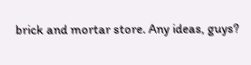brick and mortar store. Any ideas, guys?